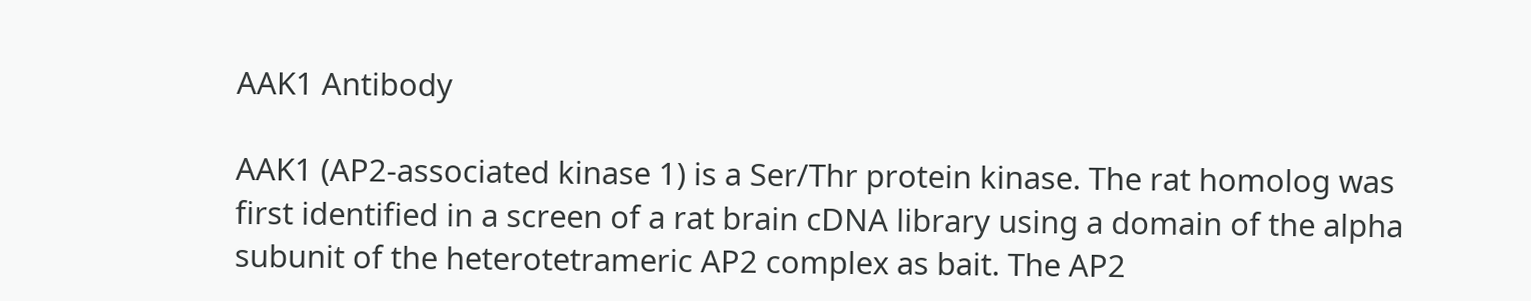AAK1 Antibody

AAK1 (AP2-associated kinase 1) is a Ser/Thr protein kinase. The rat homolog was first identified in a screen of a rat brain cDNA library using a domain of the alpha subunit of the heterotetrameric AP2 complex as bait. The AP2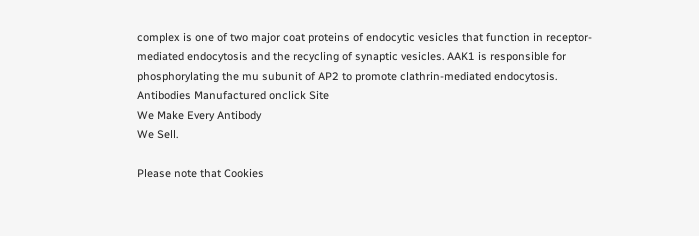complex is one of two major coat proteins of endocytic vesicles that function in receptor-mediated endocytosis and the recycling of synaptic vesicles. AAK1 is responsible for phosphorylating the mu subunit of AP2 to promote clathrin-mediated endocytosis.
Antibodies Manufactured onclick Site
We Make Every Antibody
We Sell.

Please note that Cookies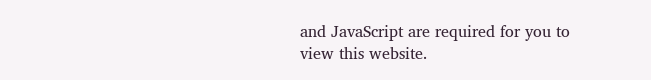and JavaScript are required for you to view this website.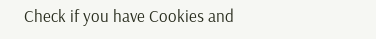Check if you have Cookies and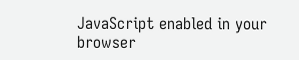JavaScript enabled in your browser